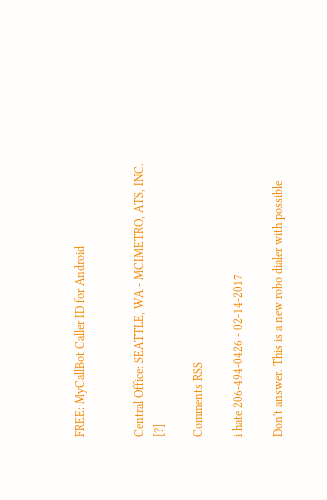FREE: MyCallBot Caller ID for Android


Central Office: SEATTLE, WA - MCIMETRO, ATS, INC. [?]

Comments RSS

i hate 206-494-0426 - 02-14-2017

Don't answer. This is a new robo dialer with possible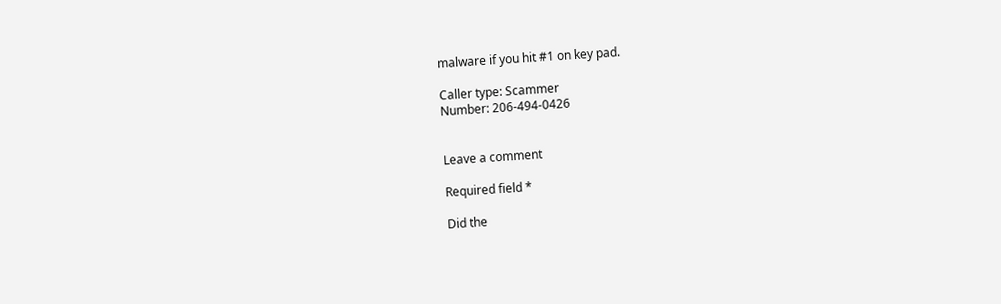malware if you hit #1 on key pad.

Caller type: Scammer
Number: 206-494-0426


Leave a comment

Required field *

Did the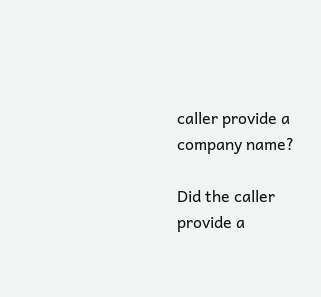caller provide a company name?

Did the caller provide a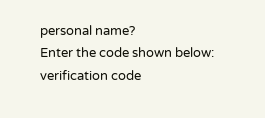personal name?
Enter the code shown below:
verification code